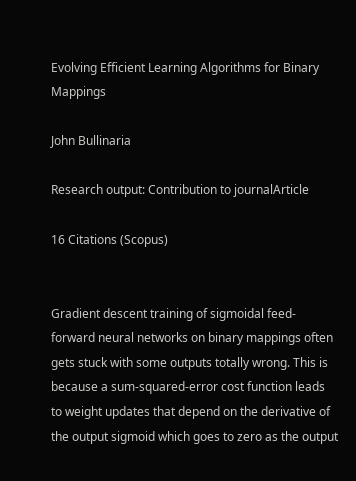Evolving Efficient Learning Algorithms for Binary Mappings

John Bullinaria

Research output: Contribution to journalArticle

16 Citations (Scopus)


Gradient descent training of sigmoidal feed-forward neural networks on binary mappings often gets stuck with some outputs totally wrong. This is because a sum-squared-error cost function leads to weight updates that depend on the derivative of the output sigmoid which goes to zero as the output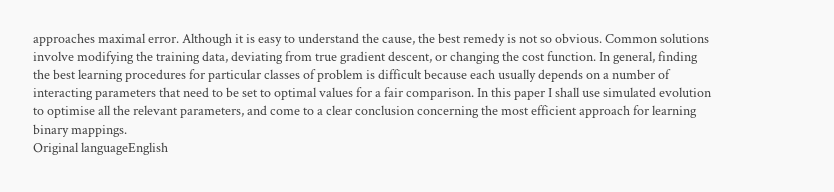approaches maximal error. Although it is easy to understand the cause, the best remedy is not so obvious. Common solutions involve modifying the training data, deviating from true gradient descent, or changing the cost function. In general, finding the best learning procedures for particular classes of problem is difficult because each usually depends on a number of interacting parameters that need to be set to optimal values for a fair comparison. In this paper I shall use simulated evolution to optimise all the relevant parameters, and come to a clear conclusion concerning the most efficient approach for learning binary mappings.
Original languageEnglish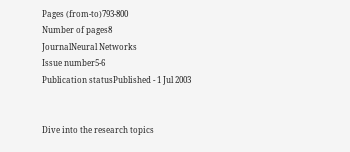Pages (from-to)793-800
Number of pages8
JournalNeural Networks
Issue number5-6
Publication statusPublished - 1 Jul 2003


Dive into the research topics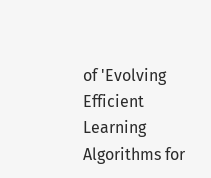of 'Evolving Efficient Learning Algorithms for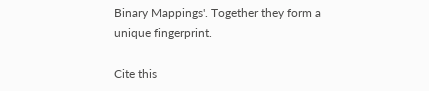Binary Mappings'. Together they form a unique fingerprint.

Cite this